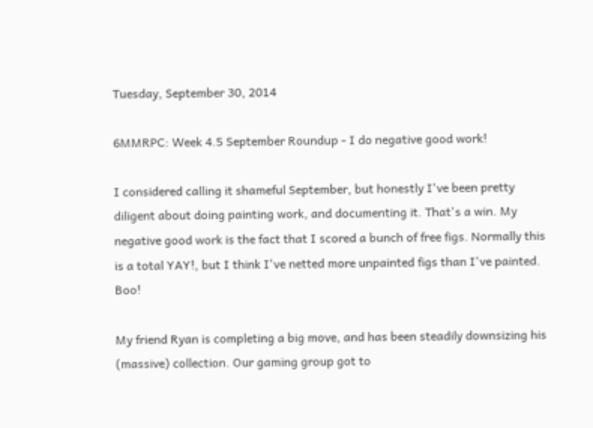Tuesday, September 30, 2014

6MMRPC: Week 4.5 September Roundup - I do negative good work!

I considered calling it shameful September, but honestly I've been pretty diligent about doing painting work, and documenting it. That's a win. My negative good work is the fact that I scored a bunch of free figs. Normally this is a total YAY!, but I think I've netted more unpainted figs than I've painted. Boo!

My friend Ryan is completing a big move, and has been steadily downsizing his (massive) collection. Our gaming group got to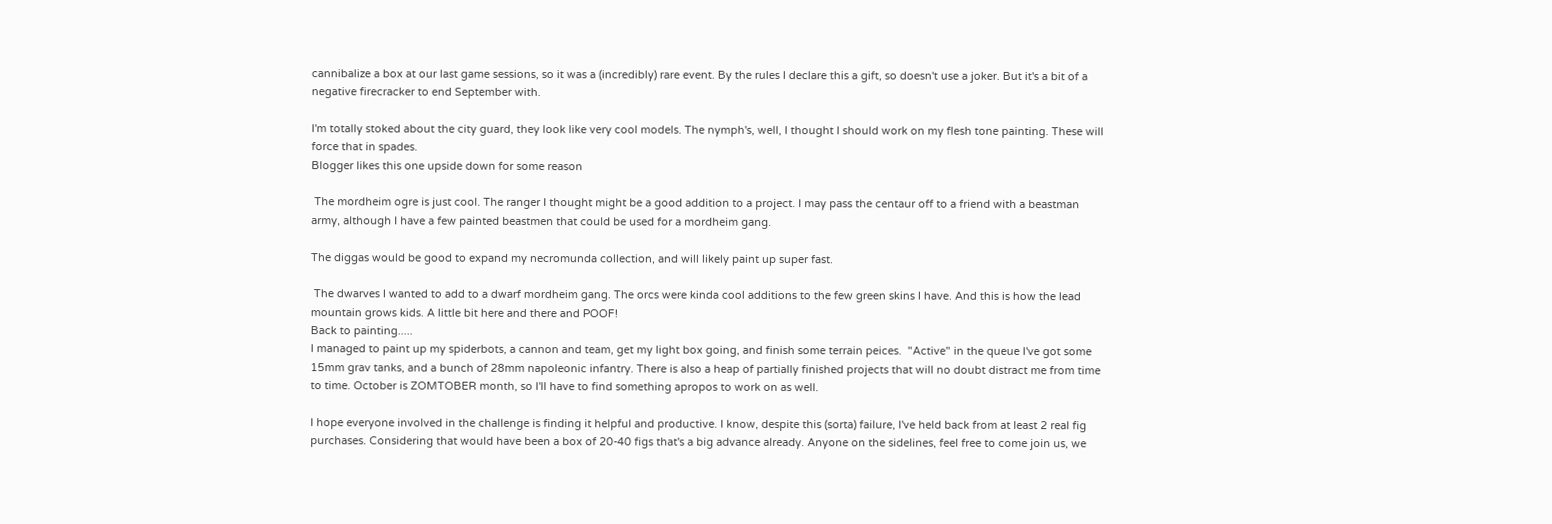cannibalize a box at our last game sessions, so it was a (incredibly) rare event. By the rules I declare this a gift, so doesn't use a joker. But it's a bit of a negative firecracker to end September with.

I'm totally stoked about the city guard, they look like very cool models. The nymph's, well, I thought I should work on my flesh tone painting. These will force that in spades.
Blogger likes this one upside down for some reason

 The mordheim ogre is just cool. The ranger I thought might be a good addition to a project. I may pass the centaur off to a friend with a beastman army, although I have a few painted beastmen that could be used for a mordheim gang.

The diggas would be good to expand my necromunda collection, and will likely paint up super fast.

 The dwarves I wanted to add to a dwarf mordheim gang. The orcs were kinda cool additions to the few green skins I have. And this is how the lead mountain grows kids. A little bit here and there and POOF!
Back to painting.....
I managed to paint up my spiderbots, a cannon and team, get my light box going, and finish some terrain peices.  "Active" in the queue I've got some 15mm grav tanks, and a bunch of 28mm napoleonic infantry. There is also a heap of partially finished projects that will no doubt distract me from time to time. October is ZOMTOBER month, so I'll have to find something apropos to work on as well.

I hope everyone involved in the challenge is finding it helpful and productive. I know, despite this (sorta) failure, I've held back from at least 2 real fig purchases. Considering that would have been a box of 20-40 figs that's a big advance already. Anyone on the sidelines, feel free to come join us, we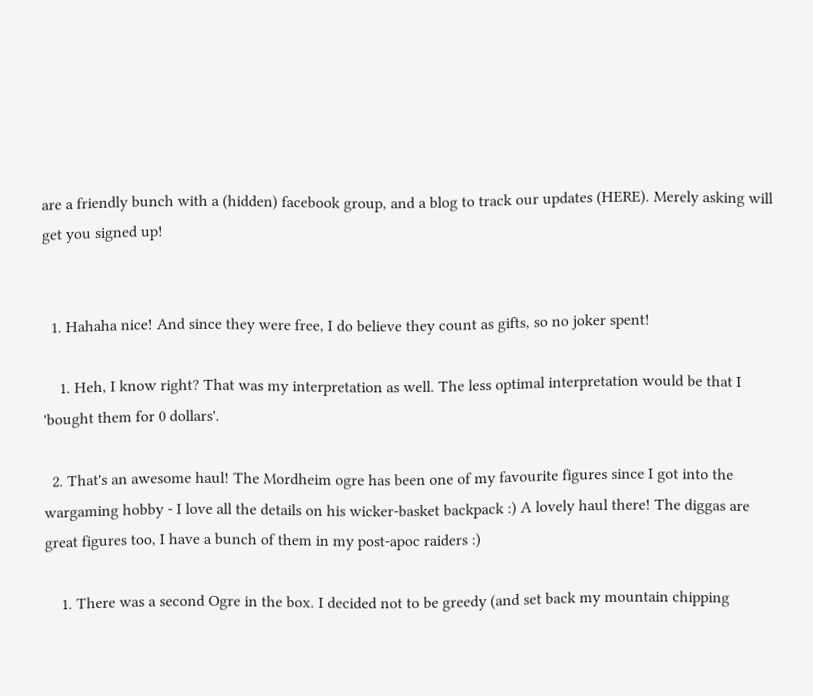are a friendly bunch with a (hidden) facebook group, and a blog to track our updates (HERE). Merely asking will get you signed up!


  1. Hahaha nice! And since they were free, I do believe they count as gifts, so no joker spent!

    1. Heh, I know right? That was my interpretation as well. The less optimal interpretation would be that I 'bought them for 0 dollars'.

  2. That's an awesome haul! The Mordheim ogre has been one of my favourite figures since I got into the wargaming hobby - I love all the details on his wicker-basket backpack :) A lovely haul there! The diggas are great figures too, I have a bunch of them in my post-apoc raiders :)

    1. There was a second Ogre in the box. I decided not to be greedy (and set back my mountain chipping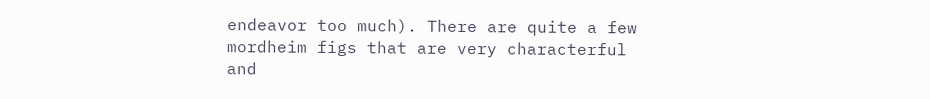endeavor too much). There are quite a few mordheim figs that are very characterful and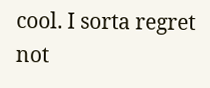cool. I sorta regret not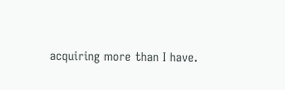acquiring more than I have.